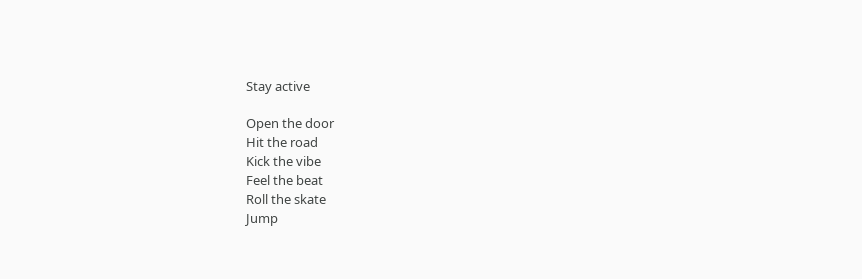Stay active

Open the door
Hit the road
Kick the vibe
Feel the beat
Roll the skate
Jump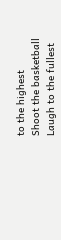to the highest
Shoot the basketball
Laugh to the fullest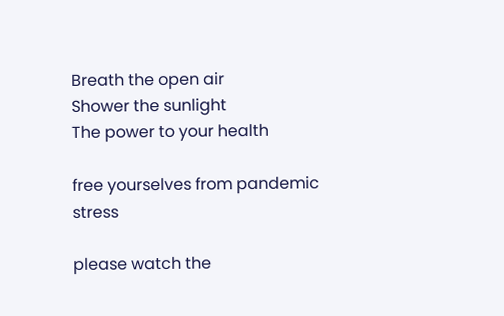Breath the open air
Shower the sunlight
The power to your health

free yourselves from pandemic stress

please watch the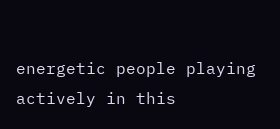energetic people playing actively in this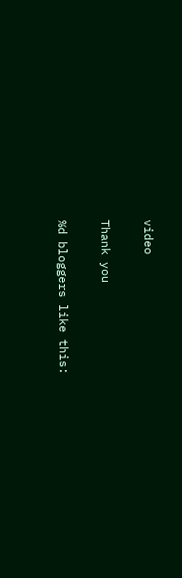video

Thank you

%d bloggers like this: